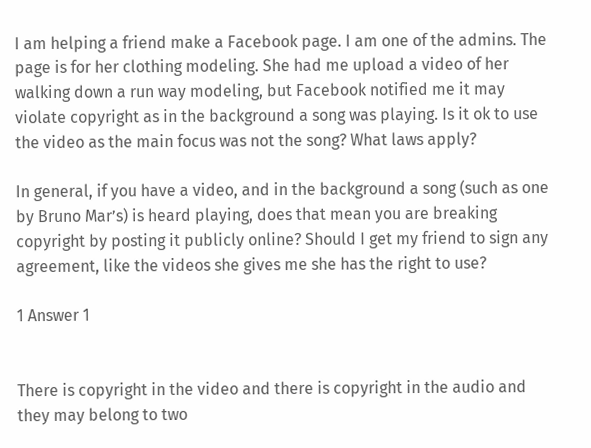I am helping a friend make a Facebook page. I am one of the admins. The page is for her clothing modeling. She had me upload a video of her walking down a run way modeling, but Facebook notified me it may violate copyright as in the background a song was playing. Is it ok to use the video as the main focus was not the song? What laws apply?

In general, if you have a video, and in the background a song (such as one by Bruno Mar’s) is heard playing, does that mean you are breaking copyright by posting it publicly online? Should I get my friend to sign any agreement, like the videos she gives me she has the right to use?

1 Answer 1


There is copyright in the video and there is copyright in the audio and they may belong to two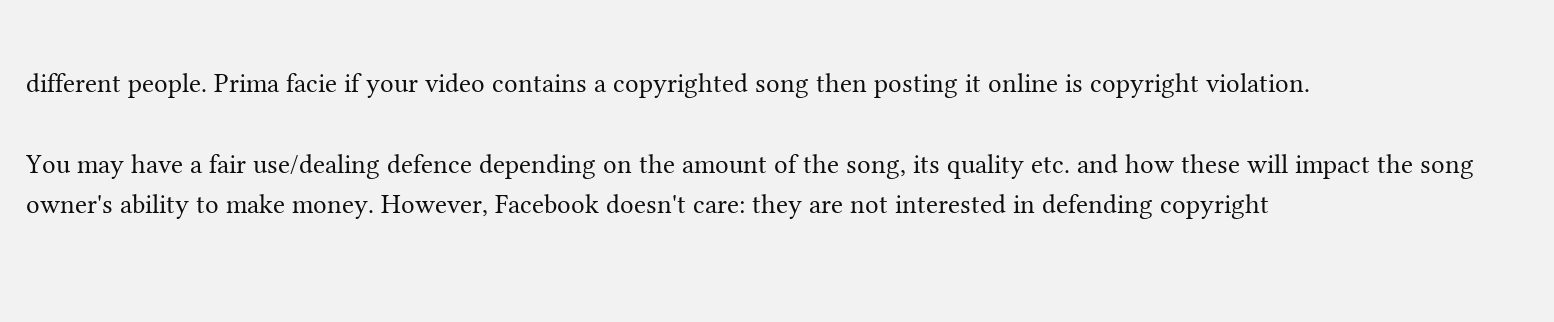different people. Prima facie if your video contains a copyrighted song then posting it online is copyright violation.

You may have a fair use/dealing defence depending on the amount of the song, its quality etc. and how these will impact the song owner's ability to make money. However, Facebook doesn't care: they are not interested in defending copyright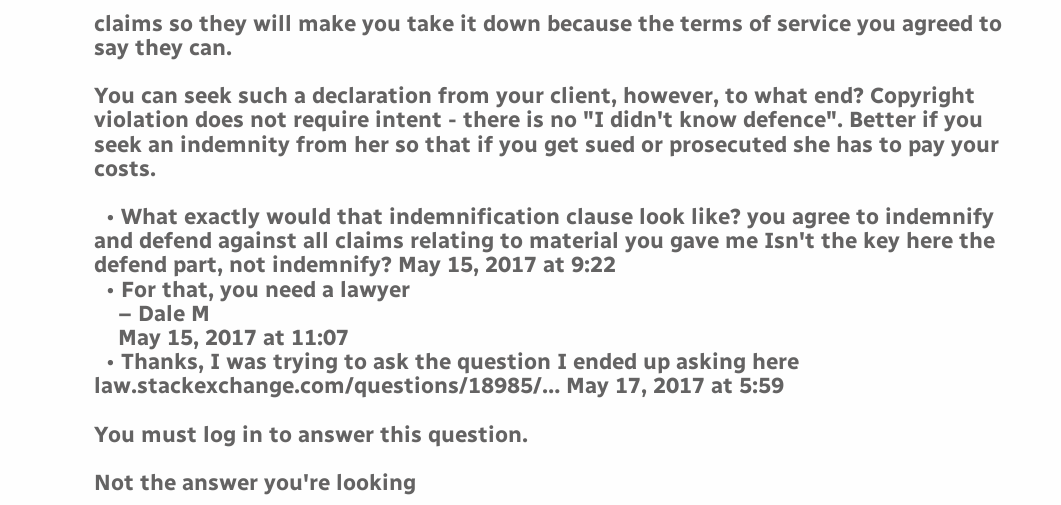claims so they will make you take it down because the terms of service you agreed to say they can.

You can seek such a declaration from your client, however, to what end? Copyright violation does not require intent - there is no "I didn't know defence". Better if you seek an indemnity from her so that if you get sued or prosecuted she has to pay your costs.

  • What exactly would that indemnification clause look like? you agree to indemnify and defend against all claims relating to material you gave me Isn't the key here the defend part, not indemnify? May 15, 2017 at 9:22
  • For that, you need a lawyer
    – Dale M
    May 15, 2017 at 11:07
  • Thanks, I was trying to ask the question I ended up asking here law.stackexchange.com/questions/18985/… May 17, 2017 at 5:59

You must log in to answer this question.

Not the answer you're looking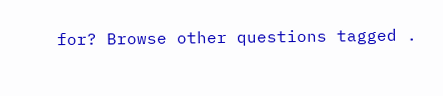for? Browse other questions tagged .